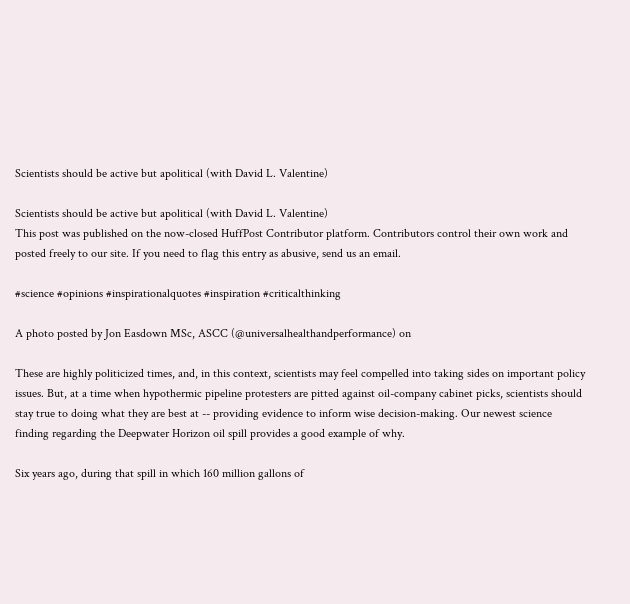Scientists should be active but apolitical (with David L. Valentine)

Scientists should be active but apolitical (with David L. Valentine)
This post was published on the now-closed HuffPost Contributor platform. Contributors control their own work and posted freely to our site. If you need to flag this entry as abusive, send us an email.

#science #opinions #inspirationalquotes #inspiration #criticalthinking

A photo posted by Jon Easdown MSc, ASCC (@universalhealthandperformance) on

These are highly politicized times, and, in this context, scientists may feel compelled into taking sides on important policy issues. But, at a time when hypothermic pipeline protesters are pitted against oil-company cabinet picks, scientists should stay true to doing what they are best at -- providing evidence to inform wise decision-making. Our newest science finding regarding the Deepwater Horizon oil spill provides a good example of why.

Six years ago, during that spill in which 160 million gallons of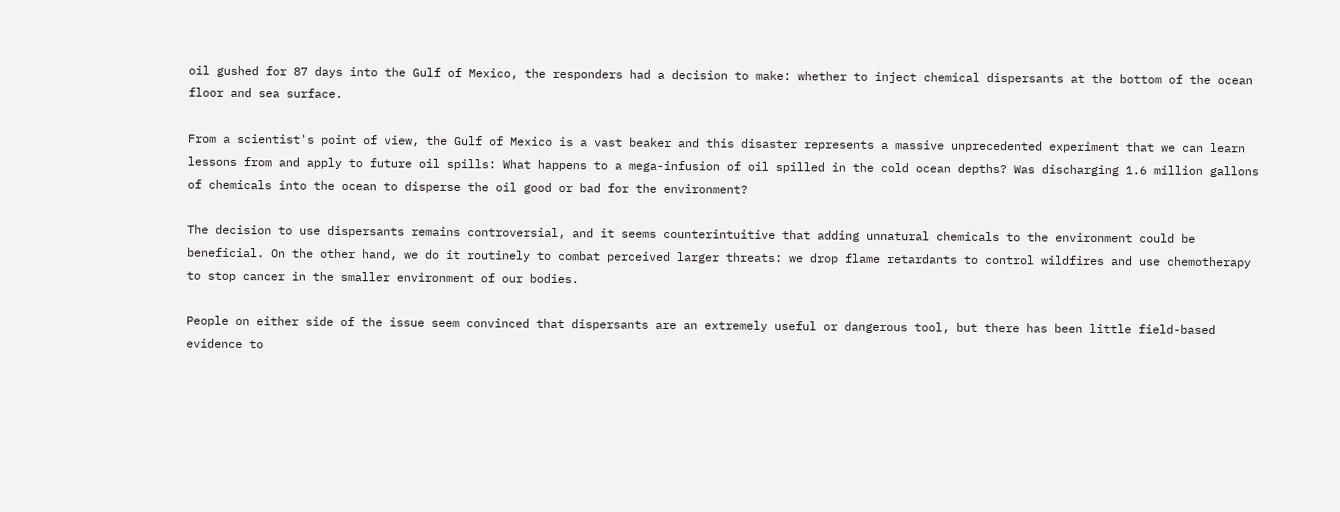oil gushed for 87 days into the Gulf of Mexico, the responders had a decision to make: whether to inject chemical dispersants at the bottom of the ocean floor and sea surface.

From a scientist's point of view, the Gulf of Mexico is a vast beaker and this disaster represents a massive unprecedented experiment that we can learn lessons from and apply to future oil spills: What happens to a mega-infusion of oil spilled in the cold ocean depths? Was discharging 1.6 million gallons of chemicals into the ocean to disperse the oil good or bad for the environment?

The decision to use dispersants remains controversial, and it seems counterintuitive that adding unnatural chemicals to the environment could be beneficial. On the other hand, we do it routinely to combat perceived larger threats: we drop flame retardants to control wildfires and use chemotherapy to stop cancer in the smaller environment of our bodies.

People on either side of the issue seem convinced that dispersants are an extremely useful or dangerous tool, but there has been little field-based evidence to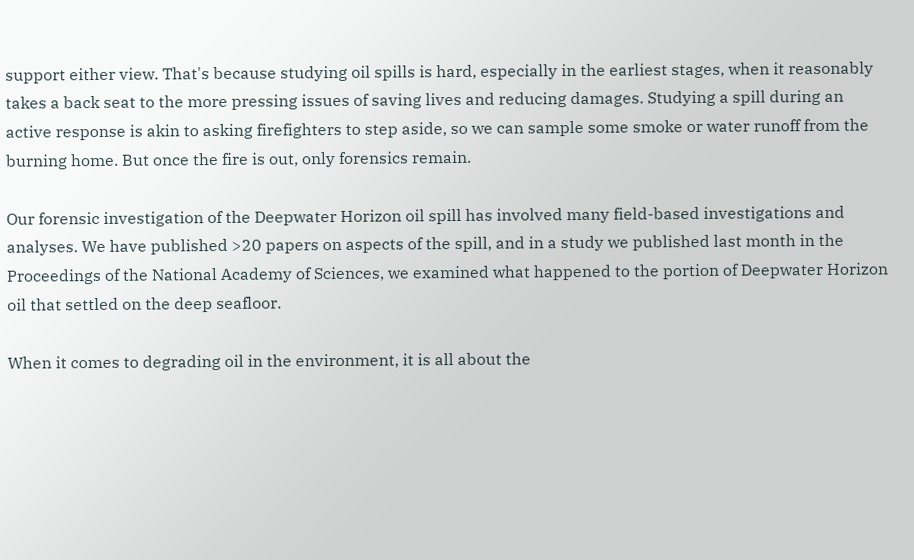support either view. That's because studying oil spills is hard, especially in the earliest stages, when it reasonably takes a back seat to the more pressing issues of saving lives and reducing damages. Studying a spill during an active response is akin to asking firefighters to step aside, so we can sample some smoke or water runoff from the burning home. But once the fire is out, only forensics remain.

Our forensic investigation of the Deepwater Horizon oil spill has involved many field-based investigations and analyses. We have published >20 papers on aspects of the spill, and in a study we published last month in the Proceedings of the National Academy of Sciences, we examined what happened to the portion of Deepwater Horizon oil that settled on the deep seafloor.

When it comes to degrading oil in the environment, it is all about the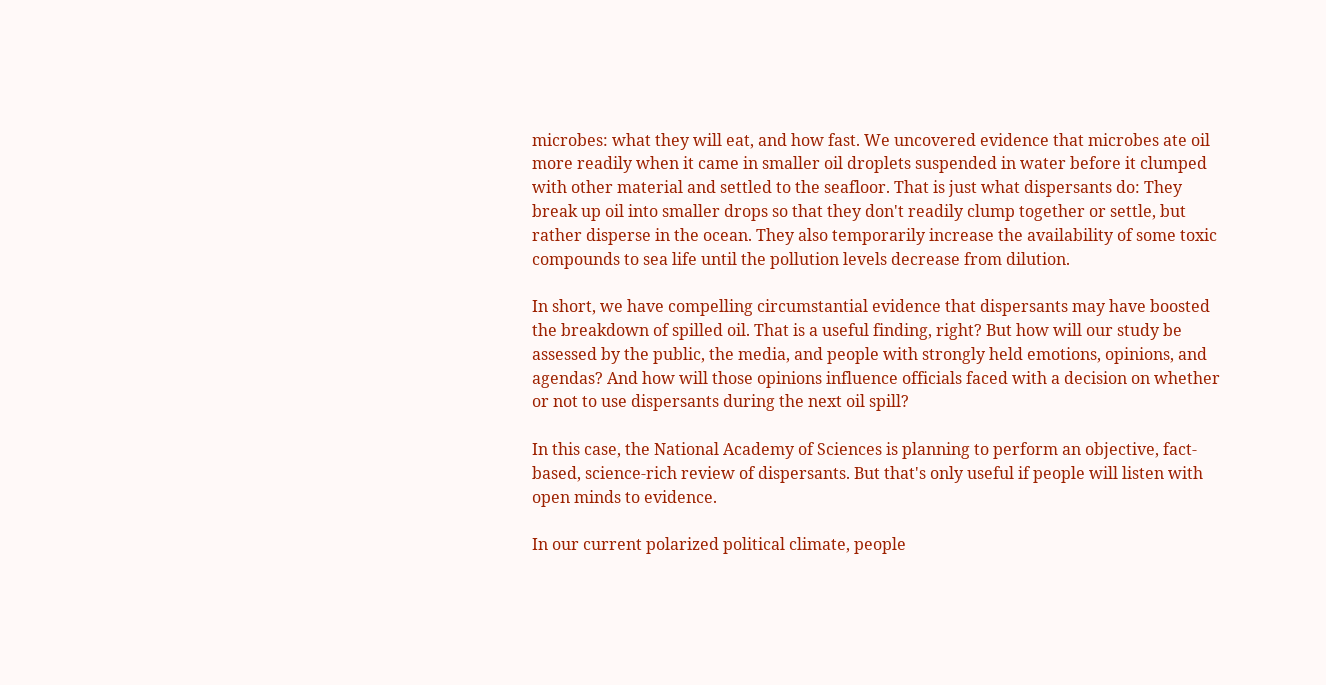microbes: what they will eat, and how fast. We uncovered evidence that microbes ate oil more readily when it came in smaller oil droplets suspended in water before it clumped with other material and settled to the seafloor. That is just what dispersants do: They break up oil into smaller drops so that they don't readily clump together or settle, but rather disperse in the ocean. They also temporarily increase the availability of some toxic compounds to sea life until the pollution levels decrease from dilution.

In short, we have compelling circumstantial evidence that dispersants may have boosted the breakdown of spilled oil. That is a useful finding, right? But how will our study be assessed by the public, the media, and people with strongly held emotions, opinions, and agendas? And how will those opinions influence officials faced with a decision on whether or not to use dispersants during the next oil spill?

In this case, the National Academy of Sciences is planning to perform an objective, fact-based, science-rich review of dispersants. But that's only useful if people will listen with open minds to evidence.

In our current polarized political climate, people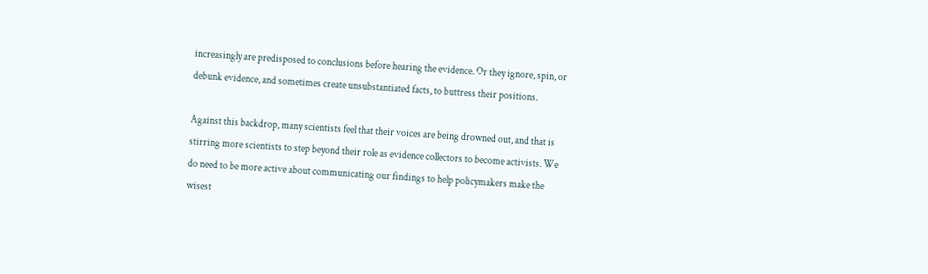increasingly are predisposed to conclusions before hearing the evidence. Or they ignore, spin, or debunk evidence, and sometimes create unsubstantiated facts, to buttress their positions.

Against this backdrop, many scientists feel that their voices are being drowned out, and that is stirring more scientists to step beyond their role as evidence collectors to become activists. We do need to be more active about communicating our findings to help policymakers make the wisest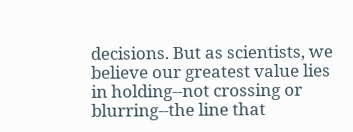decisions. But as scientists, we believe our greatest value lies in holding--not crossing or blurring--the line that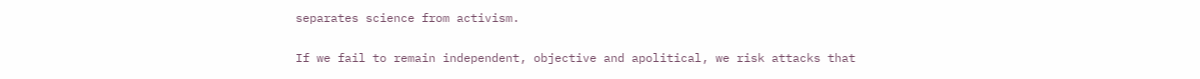separates science from activism.

If we fail to remain independent, objective and apolitical, we risk attacks that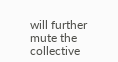will further mute the collective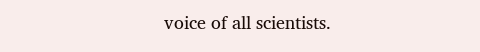voice of all scientists.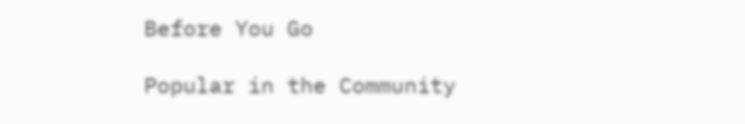Before You Go

Popular in the Community